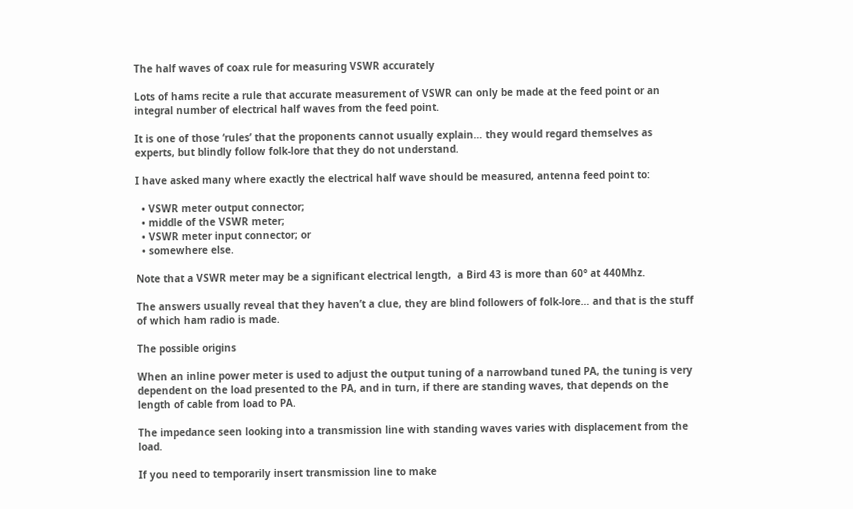The half waves of coax rule for measuring VSWR accurately

Lots of hams recite a rule that accurate measurement of VSWR can only be made at the feed point or an integral number of electrical half waves from the feed point.

It is one of those ‘rules’ that the proponents cannot usually explain… they would regard themselves as experts, but blindly follow folk-lore that they do not understand.

I have asked many where exactly the electrical half wave should be measured, antenna feed point to:

  • VSWR meter output connector;
  • middle of the VSWR meter;
  • VSWR meter input connector; or
  • somewhere else.

Note that a VSWR meter may be a significant electrical length,  a Bird 43 is more than 60° at 440Mhz.

The answers usually reveal that they haven’t a clue, they are blind followers of folk-lore… and that is the stuff of which ham radio is made.

The possible origins

When an inline power meter is used to adjust the output tuning of a narrowband tuned PA, the tuning is very dependent on the load presented to the PA, and in turn, if there are standing waves, that depends on the length of cable from load to PA.

The impedance seen looking into a transmission line with standing waves varies with displacement from the load.

If you need to temporarily insert transmission line to make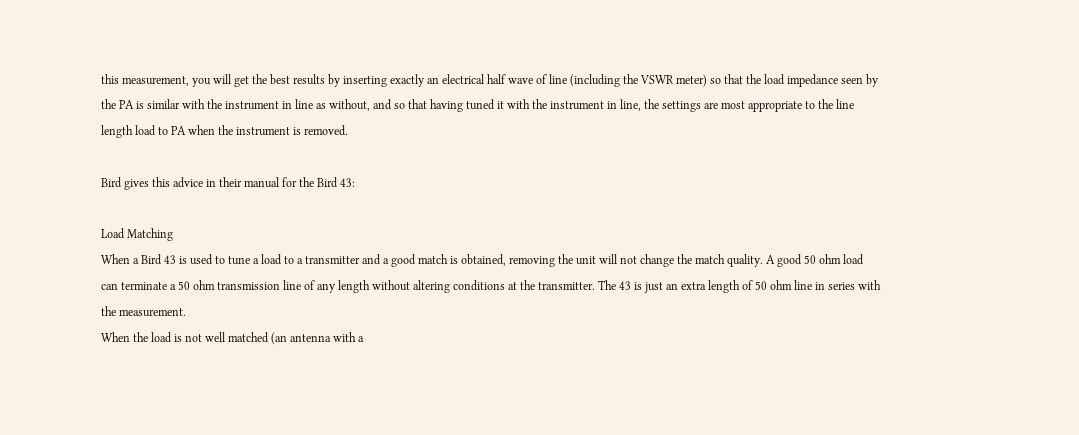this measurement, you will get the best results by inserting exactly an electrical half wave of line (including the VSWR meter) so that the load impedance seen by the PA is similar with the instrument in line as without, and so that having tuned it with the instrument in line, the settings are most appropriate to the line length load to PA when the instrument is removed.

Bird gives this advice in their manual for the Bird 43:

Load Matching
When a Bird 43 is used to tune a load to a transmitter and a good match is obtained, removing the unit will not change the match quality. A good 50 ohm load can terminate a 50 ohm transmission line of any length without altering conditions at the transmitter. The 43 is just an extra length of 50 ohm line in series with the measurement.
When the load is not well matched (an antenna with a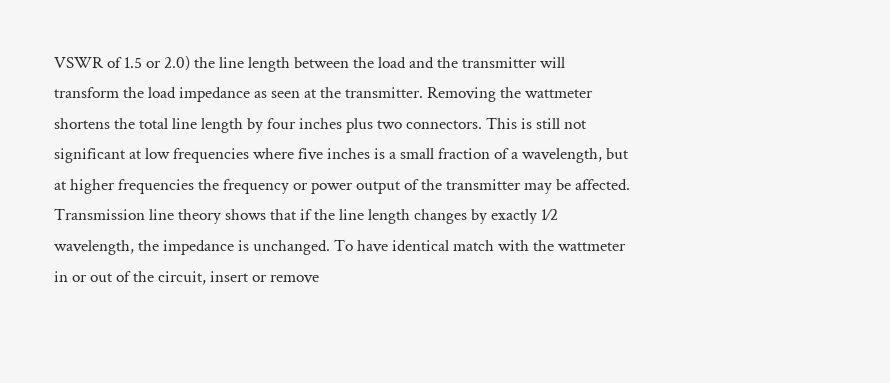VSWR of 1.5 or 2.0) the line length between the load and the transmitter will transform the load impedance as seen at the transmitter. Removing the wattmeter shortens the total line length by four inches plus two connectors. This is still not significant at low frequencies where five inches is a small fraction of a wavelength, but at higher frequencies the frequency or power output of the transmitter may be affected.
Transmission line theory shows that if the line length changes by exactly 1⁄2 wavelength, the impedance is unchanged. To have identical match with the wattmeter in or out of the circuit, insert or remove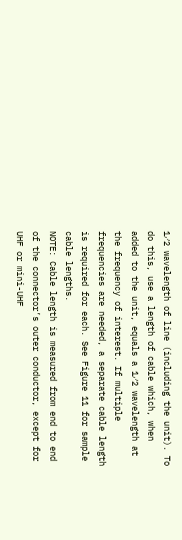1⁄2 wavelength of line (including the unit). To do this, use a length of cable which, when added to the unit, equals a 1⁄2 wavelength at the frequency of interest. If multiple frequencies are needed, a separate cable length is required for each. See Figure 11 for sample cable lengths.
NOTE: Cable length is measured from end to end of the connector’s outer conductor, except for UHF or mini-UHF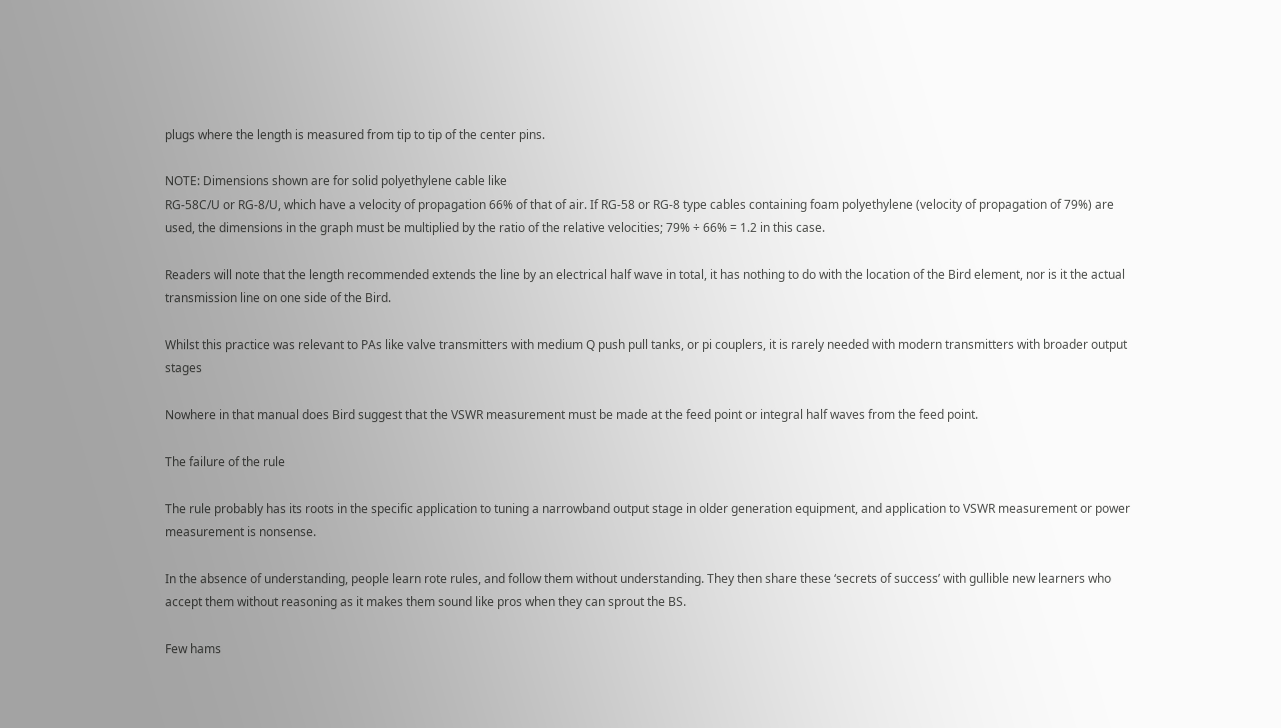plugs where the length is measured from tip to tip of the center pins.

NOTE: Dimensions shown are for solid polyethylene cable like
RG-58C/U or RG-8/U, which have a velocity of propagation 66% of that of air. If RG-58 or RG-8 type cables containing foam polyethylene (velocity of propagation of 79%) are used, the dimensions in the graph must be multiplied by the ratio of the relative velocities; 79% ÷ 66% = 1.2 in this case.

Readers will note that the length recommended extends the line by an electrical half wave in total, it has nothing to do with the location of the Bird element, nor is it the actual transmission line on one side of the Bird.

Whilst this practice was relevant to PAs like valve transmitters with medium Q push pull tanks, or pi couplers, it is rarely needed with modern transmitters with broader output stages

Nowhere in that manual does Bird suggest that the VSWR measurement must be made at the feed point or integral half waves from the feed point.

The failure of the rule

The rule probably has its roots in the specific application to tuning a narrowband output stage in older generation equipment, and application to VSWR measurement or power measurement is nonsense.

In the absence of understanding, people learn rote rules, and follow them without understanding. They then share these ‘secrets of success’ with gullible new learners who accept them without reasoning as it makes them sound like pros when they can sprout the BS.

Few hams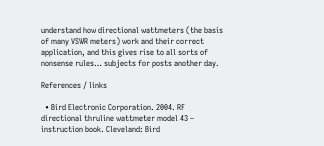understand how directional wattmeters (the basis of many VSWR meters) work and their correct application, and this gives rise to all sorts of nonsense rules… subjects for posts another day.

References / links

  • Bird Electronic Corporation. 2004. RF directional thruline wattmeter model 43 – instruction book. Cleveland: Bird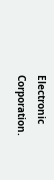Electronic Corporation.